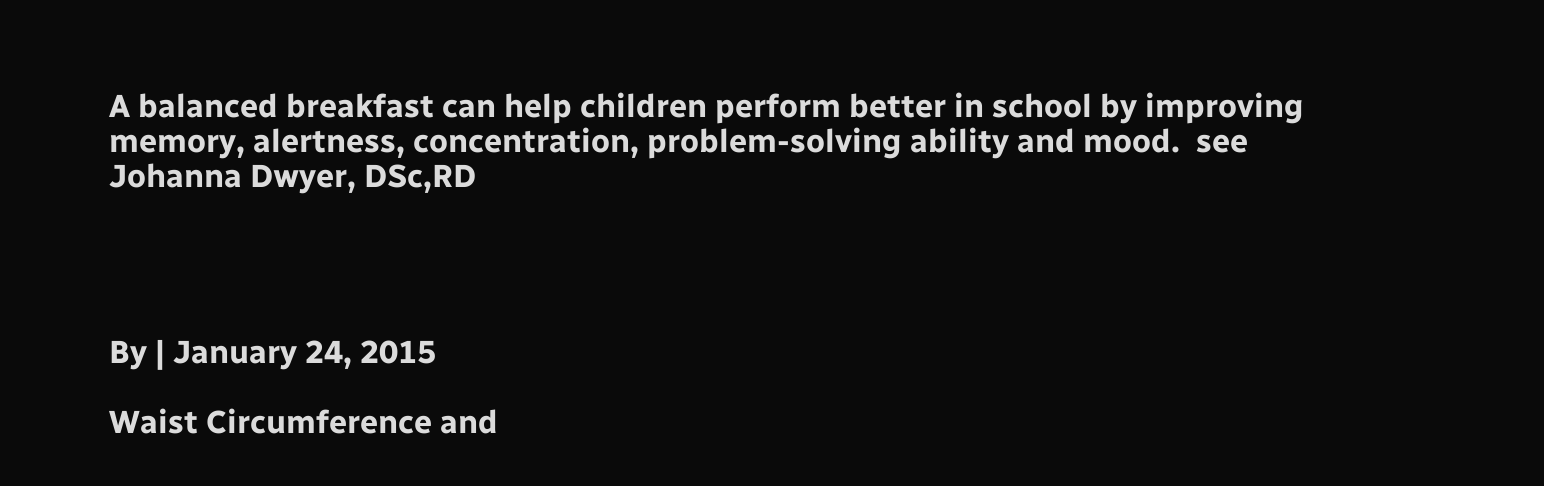A balanced breakfast can help children perform better in school by improving memory, alertness, concentration, problem-solving ability and mood.  see Johanna Dwyer, DSc,RD




By | January 24, 2015

Waist Circumference and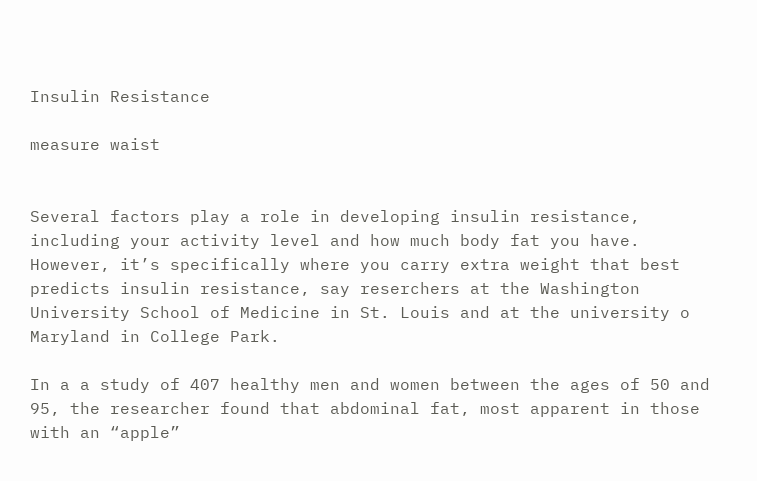Insulin Resistance

measure waist


Several factors play a role in developing insulin resistance, including your activity level and how much body fat you have. However, it’s specifically where you carry extra weight that best predicts insulin resistance, say reserchers at the Washington University School of Medicine in St. Louis and at the university o Maryland in College Park.

In a a study of 407 healthy men and women between the ages of 50 and 95, the researcher found that abdominal fat, most apparent in those with an “apple”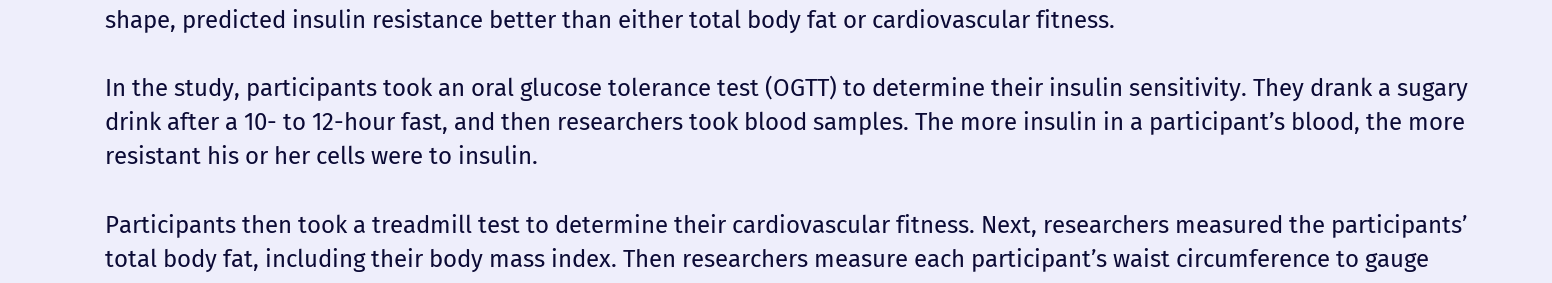shape, predicted insulin resistance better than either total body fat or cardiovascular fitness.

In the study, participants took an oral glucose tolerance test (OGTT) to determine their insulin sensitivity. They drank a sugary drink after a 10- to 12-hour fast, and then researchers took blood samples. The more insulin in a participant’s blood, the more resistant his or her cells were to insulin.

Participants then took a treadmill test to determine their cardiovascular fitness. Next, researchers measured the participants’ total body fat, including their body mass index. Then researchers measure each participant’s waist circumference to gauge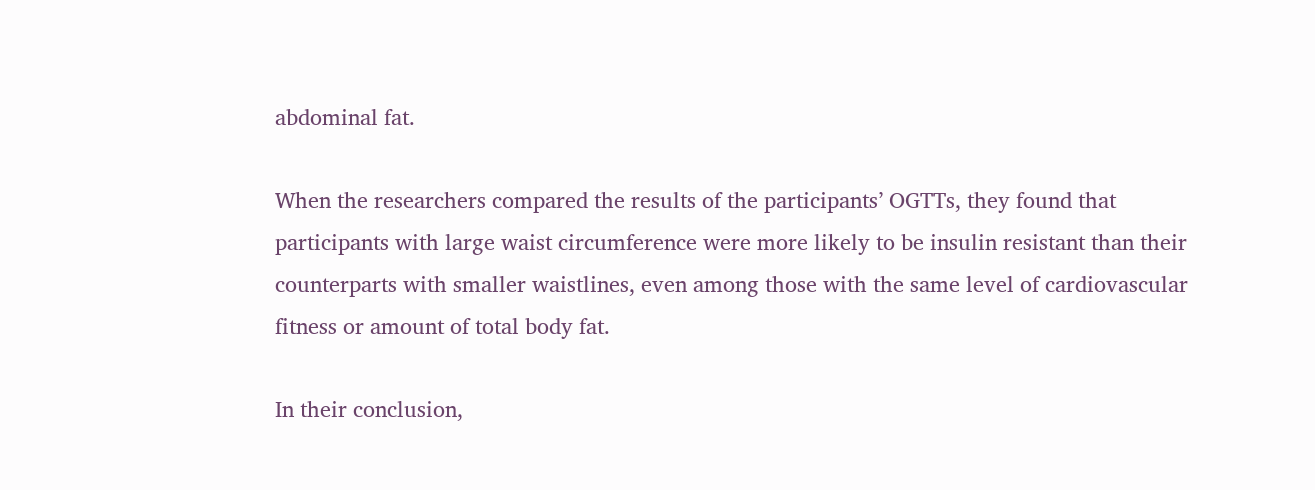abdominal fat.

When the researchers compared the results of the participants’ OGTTs, they found that participants with large waist circumference were more likely to be insulin resistant than their counterparts with smaller waistlines, even among those with the same level of cardiovascular fitness or amount of total body fat.

In their conclusion,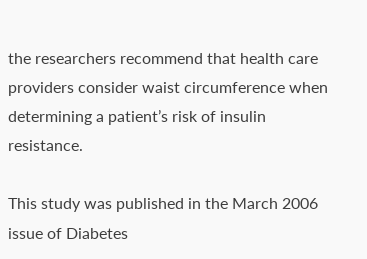the researchers recommend that health care providers consider waist circumference when determining a patient’s risk of insulin resistance.

This study was published in the March 2006 issue of Diabetes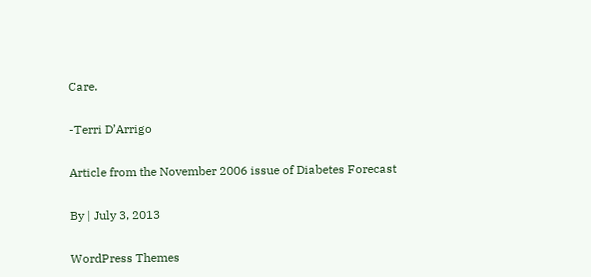Care.

-Terri D’Arrigo

Article from the November 2006 issue of Diabetes Forecast

By | July 3, 2013

WordPress Themes